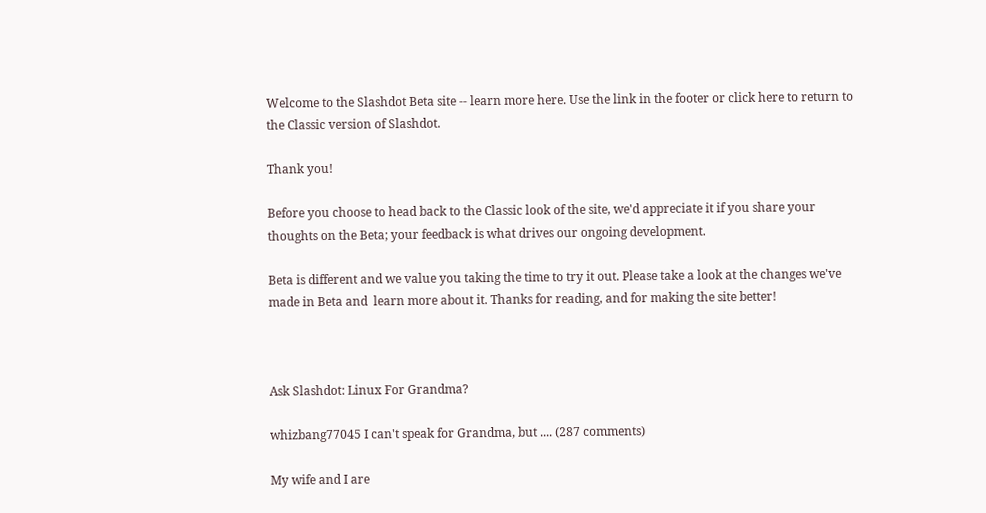Welcome to the Slashdot Beta site -- learn more here. Use the link in the footer or click here to return to the Classic version of Slashdot.

Thank you!

Before you choose to head back to the Classic look of the site, we'd appreciate it if you share your thoughts on the Beta; your feedback is what drives our ongoing development.

Beta is different and we value you taking the time to try it out. Please take a look at the changes we've made in Beta and  learn more about it. Thanks for reading, and for making the site better!



Ask Slashdot: Linux For Grandma?

whizbang77045 I can't speak for Grandma, but .... (287 comments)

My wife and I are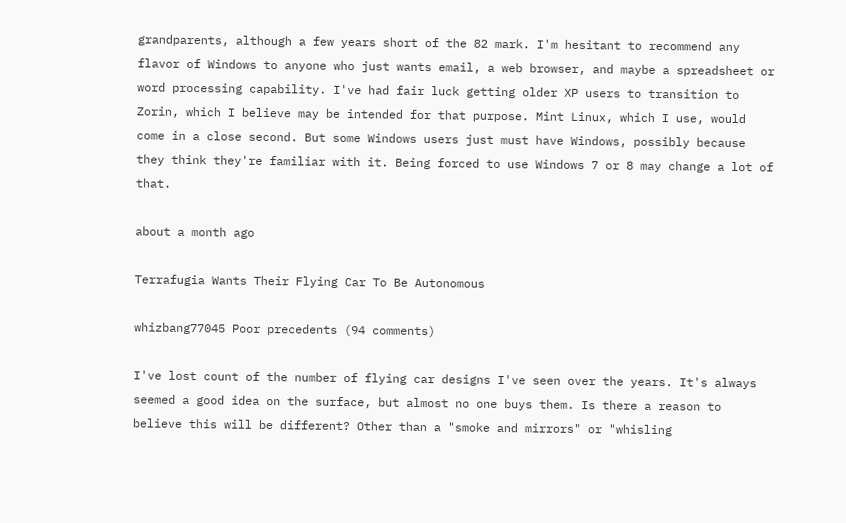grandparents, although a few years short of the 82 mark. I'm hesitant to recommend any flavor of Windows to anyone who just wants email, a web browser, and maybe a spreadsheet or word processing capability. I've had fair luck getting older XP users to transition to Zorin, which I believe may be intended for that purpose. Mint Linux, which I use, would come in a close second. But some Windows users just must have Windows, possibly because they think they're familiar with it. Being forced to use Windows 7 or 8 may change a lot of that.

about a month ago

Terrafugia Wants Their Flying Car To Be Autonomous

whizbang77045 Poor precedents (94 comments)

I've lost count of the number of flying car designs I've seen over the years. It's always seemed a good idea on the surface, but almost no one buys them. Is there a reason to believe this will be different? Other than a "smoke and mirrors" or "whisling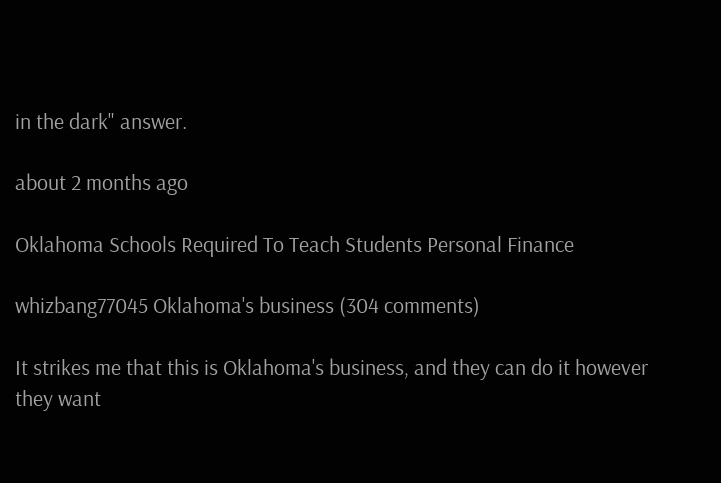in the dark" answer.

about 2 months ago

Oklahoma Schools Required To Teach Students Personal Finance

whizbang77045 Oklahoma's business (304 comments)

It strikes me that this is Oklahoma's business, and they can do it however they want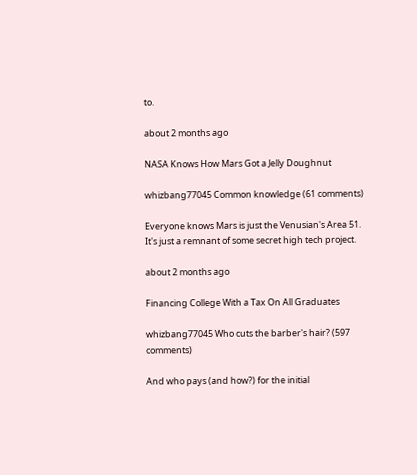to.

about 2 months ago

NASA Knows How Mars Got a Jelly Doughnut

whizbang77045 Common knowledge (61 comments)

Everyone knows Mars is just the Venusian's Area 51. It's just a remnant of some secret high tech project.

about 2 months ago

Financing College With a Tax On All Graduates

whizbang77045 Who cuts the barber's hair? (597 comments)

And who pays (and how?) for the initial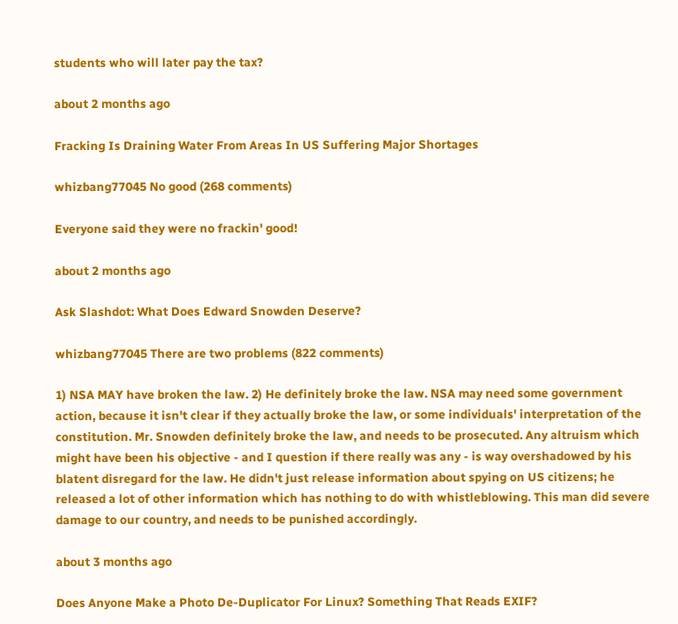students who will later pay the tax?

about 2 months ago

Fracking Is Draining Water From Areas In US Suffering Major Shortages

whizbang77045 No good (268 comments)

Everyone said they were no frackin' good!

about 2 months ago

Ask Slashdot: What Does Edward Snowden Deserve?

whizbang77045 There are two problems (822 comments)

1) NSA MAY have broken the law. 2) He definitely broke the law. NSA may need some government action, because it isn't clear if they actually broke the law, or some individuals' interpretation of the constitution. Mr. Snowden definitely broke the law, and needs to be prosecuted. Any altruism which might have been his objective - and I question if there really was any - is way overshadowed by his blatent disregard for the law. He didn't just release information about spying on US citizens; he released a lot of other information which has nothing to do with whistleblowing. This man did severe damage to our country, and needs to be punished accordingly.

about 3 months ago

Does Anyone Make a Photo De-Duplicator For Linux? Something That Reads EXIF?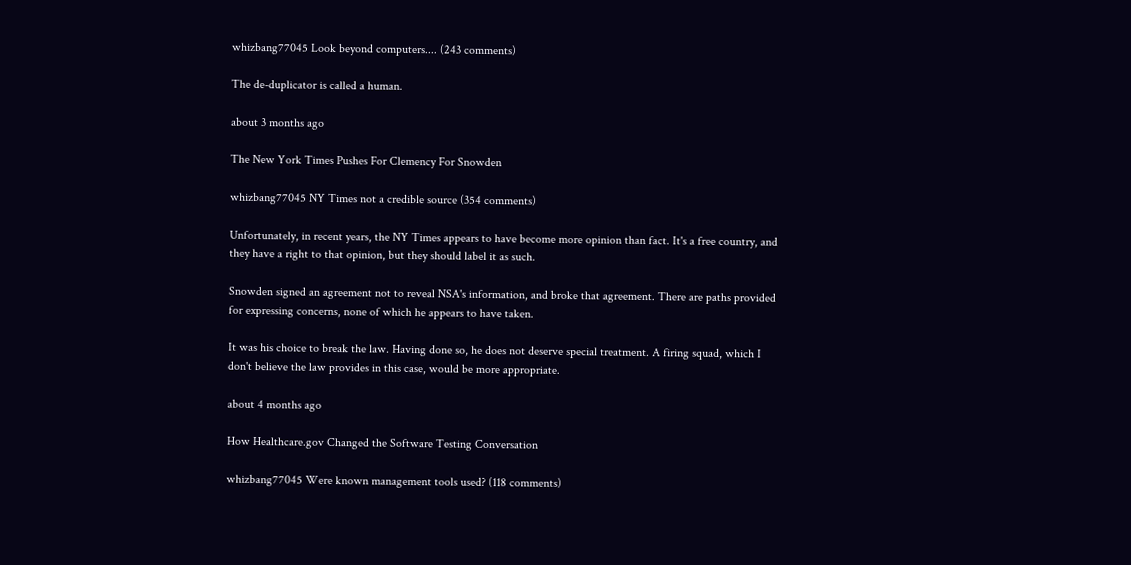whizbang77045 Look beyond computers.... (243 comments)

The de-duplicator is called a human.

about 3 months ago

The New York Times Pushes For Clemency For Snowden

whizbang77045 NY Times not a credible source (354 comments)

Unfortunately, in recent years, the NY Times appears to have become more opinion than fact. It's a free country, and they have a right to that opinion, but they should label it as such.

Snowden signed an agreement not to reveal NSA's information, and broke that agreement. There are paths provided for expressing concerns, none of which he appears to have taken.

It was his choice to break the law. Having done so, he does not deserve special treatment. A firing squad, which I don't believe the law provides in this case, would be more appropriate.

about 4 months ago

How Healthcare.gov Changed the Software Testing Conversation

whizbang77045 Were known management tools used? (118 comments)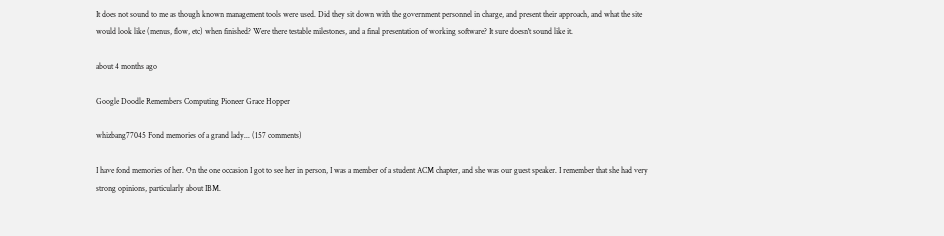It does not sound to me as though known management tools were used. Did they sit down with the government personnel in charge, and present their approach, and what the site would look like (menus, flow, etc) when finished? Were there testable milestones, and a final presentation of working software? It sure doesn't sound like it.

about 4 months ago

Google Doodle Remembers Computing Pioneer Grace Hopper

whizbang77045 Fond memories of a grand lady... (157 comments)

I have fond memories of her. On the one occasion I got to see her in person, I was a member of a student ACM chapter, and she was our guest speaker. I remember that she had very strong opinions, particularly about IBM.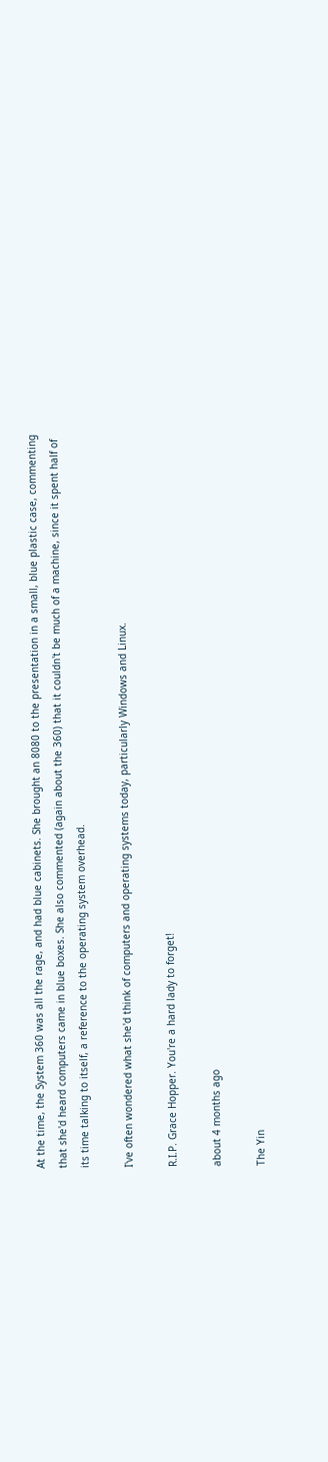At the time, the System 360 was all the rage, and had blue cabinets. She brought an 8080 to the presentation in a small, blue plastic case, commenting that she'd heard computers came in blue boxes. She also commented (again about the 360) that it couldn't be much of a machine, since it spent half of its time talking to itself, a reference to the operating system overhead.

I've often wondered what she'd think of computers and operating systems today, particularly Windows and Linux.

R.I.P. Grace Hopper. You're a hard lady to forget!

about 4 months ago

The Yin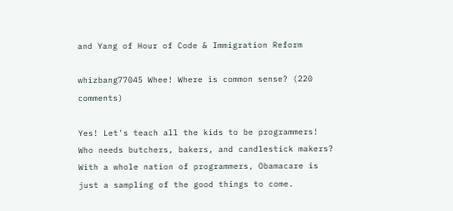and Yang of Hour of Code & Immigration Reform

whizbang77045 Whee! Where is common sense? (220 comments)

Yes! Let's teach all the kids to be programmers! Who needs butchers, bakers, and candlestick makers? With a whole nation of programmers, Obamacare is just a sampling of the good things to come.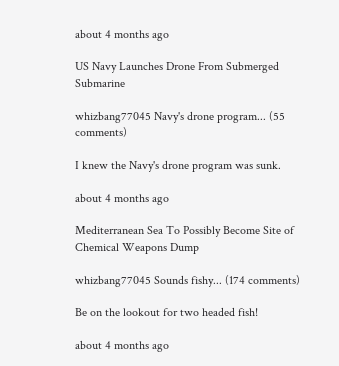about 4 months ago

US Navy Launches Drone From Submerged Submarine

whizbang77045 Navy's drone program... (55 comments)

I knew the Navy's drone program was sunk.

about 4 months ago

Mediterranean Sea To Possibly Become Site of Chemical Weapons Dump

whizbang77045 Sounds fishy... (174 comments)

Be on the lookout for two headed fish!

about 4 months ago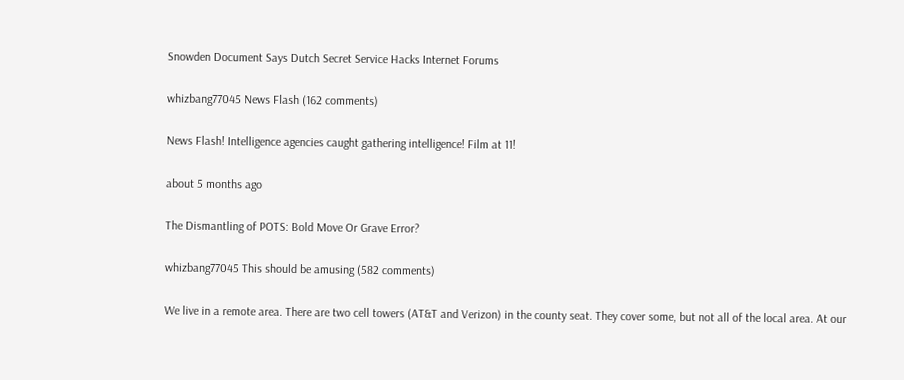Snowden Document Says Dutch Secret Service Hacks Internet Forums

whizbang77045 News Flash (162 comments)

News Flash! Intelligence agencies caught gathering intelligence! Film at 11!

about 5 months ago

The Dismantling of POTS: Bold Move Or Grave Error?

whizbang77045 This should be amusing (582 comments)

We live in a remote area. There are two cell towers (AT&T and Verizon) in the county seat. They cover some, but not all of the local area. At our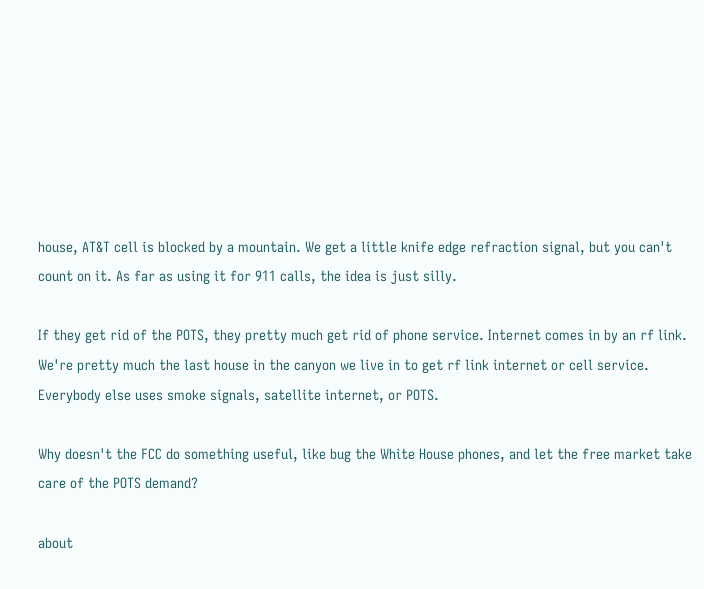house, AT&T cell is blocked by a mountain. We get a little knife edge refraction signal, but you can't count on it. As far as using it for 911 calls, the idea is just silly.

If they get rid of the POTS, they pretty much get rid of phone service. Internet comes in by an rf link. We're pretty much the last house in the canyon we live in to get rf link internet or cell service. Everybody else uses smoke signals, satellite internet, or POTS.

Why doesn't the FCC do something useful, like bug the White House phones, and let the free market take care of the POTS demand?

about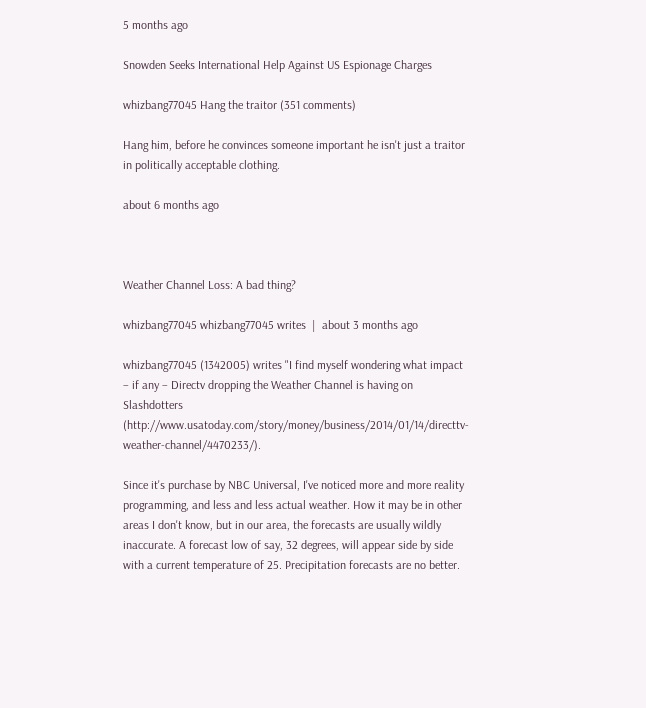5 months ago

Snowden Seeks International Help Against US Espionage Charges

whizbang77045 Hang the traitor (351 comments)

Hang him, before he convinces someone important he isn't just a traitor in politically acceptable clothing.

about 6 months ago



Weather Channel Loss: A bad thing?

whizbang77045 whizbang77045 writes  |  about 3 months ago

whizbang77045 (1342005) writes "I find myself wondering what impact – if any – Directv dropping the Weather Channel is having on Slashdotters (http://www.usatoday.com/story/money/business/2014/01/14/directtv-weather-channel/4470233/).

Since it's purchase by NBC Universal, I've noticed more and more reality programming, and less and less actual weather. How it may be in other areas I don't know, but in our area, the forecasts are usually wildly inaccurate. A forecast low of say, 32 degrees, will appear side by side with a current temperature of 25. Precipitation forecasts are no better.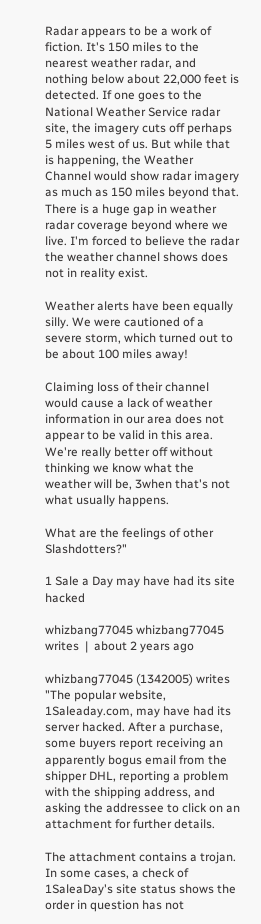Radar appears to be a work of fiction. It's 150 miles to the nearest weather radar, and nothing below about 22,000 feet is detected. If one goes to the National Weather Service radar site, the imagery cuts off perhaps 5 miles west of us. But while that is happening, the Weather Channel would show radar imagery as much as 150 miles beyond that. There is a huge gap in weather radar coverage beyond where we live. I'm forced to believe the radar the weather channel shows does not in reality exist.

Weather alerts have been equally silly. We were cautioned of a severe storm, which turned out to be about 100 miles away!

Claiming loss of their channel would cause a lack of weather information in our area does not appear to be valid in this area. We're really better off without thinking we know what the weather will be, 3when that's not what usually happens.

What are the feelings of other Slashdotters?"

1 Sale a Day may have had its site hacked

whizbang77045 whizbang77045 writes  |  about 2 years ago

whizbang77045 (1342005) writes "The popular website, 1Saleaday.com, may have had its server hacked. After a purchase, some buyers report receiving an apparently bogus email from the shipper DHL, reporting a problem with the shipping address, and asking the addressee to click on an attachment for further details.

The attachment contains a trojan. In some cases, a check of 1SaleaDay's site status shows the order in question has not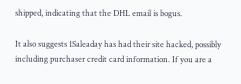shipped, indicating that the DHL email is bogus.

It also suggests 1Saleaday has had their site hacked, possibly including purchaser credit card information. If you are a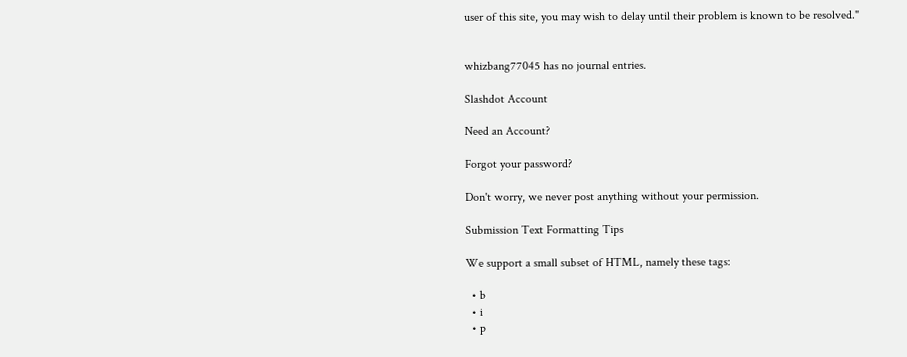user of this site, you may wish to delay until their problem is known to be resolved."


whizbang77045 has no journal entries.

Slashdot Account

Need an Account?

Forgot your password?

Don't worry, we never post anything without your permission.

Submission Text Formatting Tips

We support a small subset of HTML, namely these tags:

  • b
  • i
  • p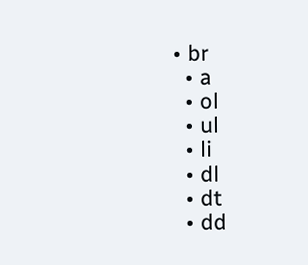• br
  • a
  • ol
  • ul
  • li
  • dl
  • dt
  • dd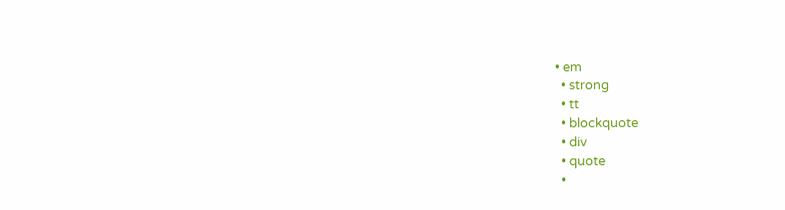• em
  • strong
  • tt
  • blockquote
  • div
  • quote
  •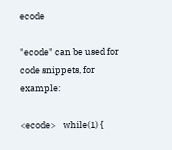ecode

"ecode" can be used for code snippets, for example:

<ecode>    while(1) {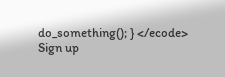do_something(); } </ecode>
Sign up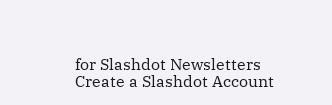for Slashdot Newsletters
Create a Slashdot Account